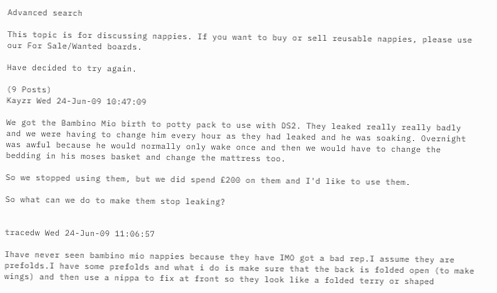Advanced search

This topic is for discussing nappies. If you want to buy or sell reusable nappies, please use our For Sale/Wanted boards.

Have decided to try again.

(9 Posts)
Kayzr Wed 24-Jun-09 10:47:09

We got the Bambino Mio birth to potty pack to use with DS2. They leaked really really badly and we were having to change him every hour as they had leaked and he was soaking. Overnight was awful because he would normally only wake once and then we would have to change the bedding in his moses basket and change the mattress too.

So we stopped using them, but we did spend £200 on them and I'd like to use them.

So what can we do to make them stop leaking?


tracedw Wed 24-Jun-09 11:06:57

Ihave never seen bambino mio nappies because they have IMO got a bad rep.I assume they are prefolds.I have some prefolds and what i do is make sure that the back is folded open (to make wings) and then use a nippa to fix at front so they look like a folded terry or shaped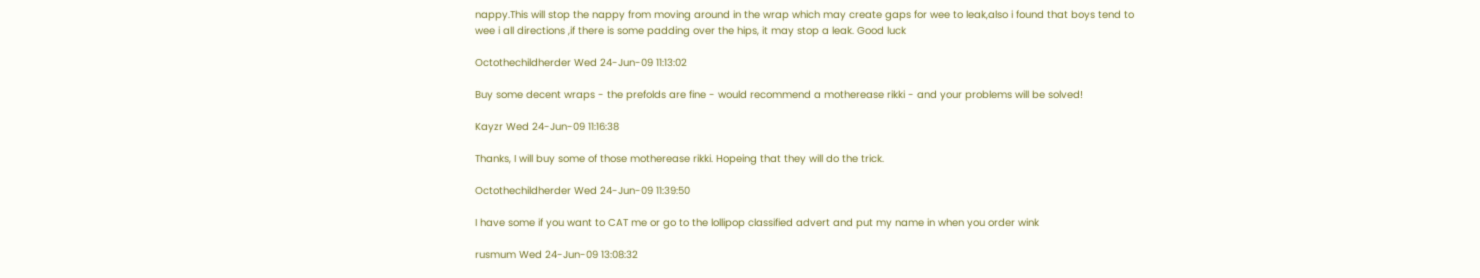nappy.This will stop the nappy from moving around in the wrap which may create gaps for wee to leak,also i found that boys tend to wee i all directions ,if there is some padding over the hips, it may stop a leak. Good luck

Octothechildherder Wed 24-Jun-09 11:13:02

Buy some decent wraps - the prefolds are fine - would recommend a motherease rikki - and your problems will be solved!

Kayzr Wed 24-Jun-09 11:16:38

Thanks, I will buy some of those motherease rikki. Hopeing that they will do the trick.

Octothechildherder Wed 24-Jun-09 11:39:50

I have some if you want to CAT me or go to the lollipop classified advert and put my name in when you order wink

rusmum Wed 24-Jun-09 13:08:32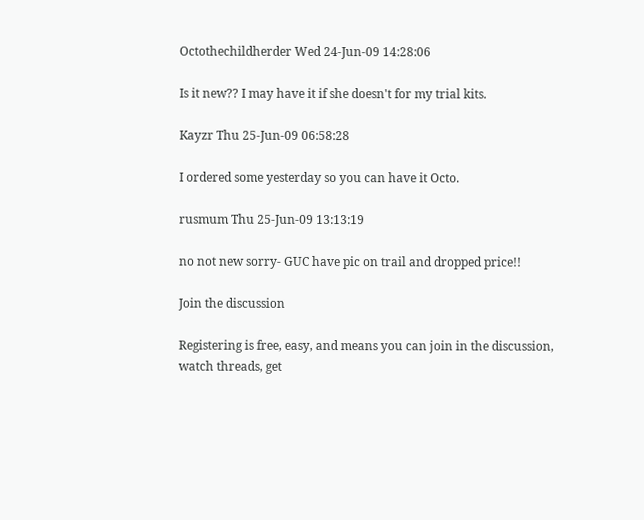Octothechildherder Wed 24-Jun-09 14:28:06

Is it new?? I may have it if she doesn't for my trial kits.

Kayzr Thu 25-Jun-09 06:58:28

I ordered some yesterday so you can have it Octo.

rusmum Thu 25-Jun-09 13:13:19

no not new sorry- GUC have pic on trail and dropped price!!

Join the discussion

Registering is free, easy, and means you can join in the discussion, watch threads, get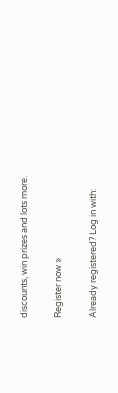discounts, win prizes and lots more.

Register now »

Already registered? Log in with: